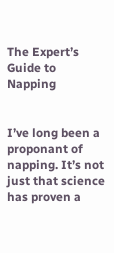The Expert’s Guide to Napping


I’ve long been a proponant of napping. It’s not just that science has proven a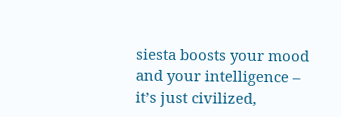siesta boosts your mood and your intelligence – it’s just civilized,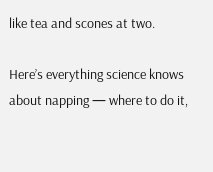like tea and scones at two.

Here’s everything science knows about napping — where to do it,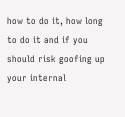how to do it, how long to do it and if you should risk goofing up your internal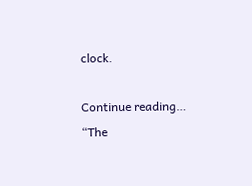clock.

Continue reading… “The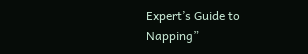Expert’s Guide to Napping”